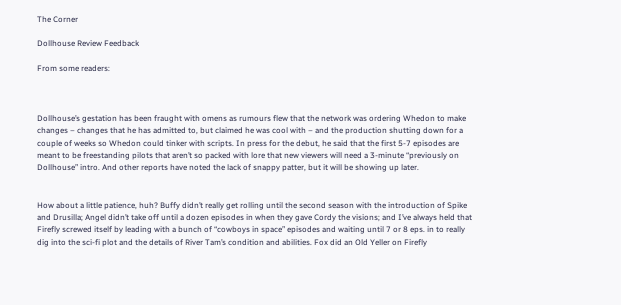The Corner

Dollhouse Review Feedback

From some readers:



Dollhouse’s gestation has been fraught with omens as rumours flew that the network was ordering Whedon to make changes – changes that he has admitted to, but claimed he was cool with – and the production shutting down for a couple of weeks so Whedon could tinker with scripts. In press for the debut, he said that the first 5-7 episodes are meant to be freestanding pilots that aren’t so packed with lore that new viewers will need a 3-minute “previously on Dollhouse” intro. And other reports have noted the lack of snappy patter, but it will be showing up later.


How about a little patience, huh? Buffy didn’t really get rolling until the second season with the introduction of Spike and Drusilla; Angel didn’t take off until a dozen episodes in when they gave Cordy the visions; and I’ve always held that Firefly screwed itself by leading with a bunch of “cowboys in space” episodes and waiting until 7 or 8 eps. in to really dig into the sci-fi plot and the details of River Tam’s condition and abilities. Fox did an Old Yeller on Firefly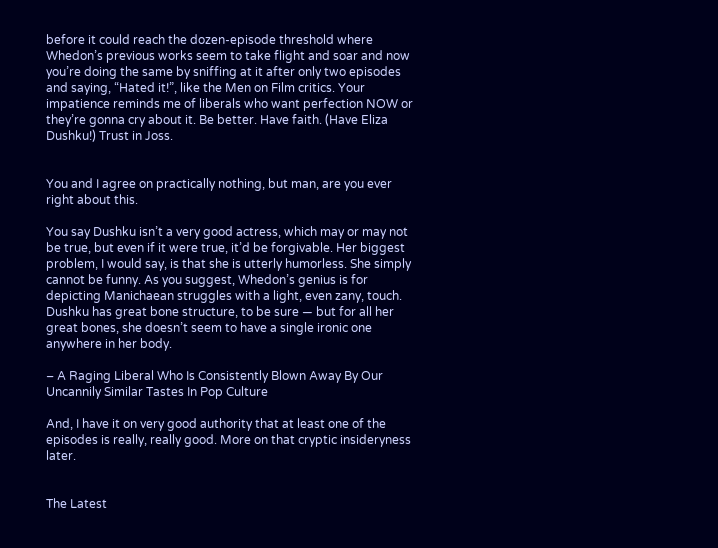before it could reach the dozen-episode threshold where Whedon’s previous works seem to take flight and soar and now you’re doing the same by sniffing at it after only two episodes and saying, “Hated it!”, like the Men on Film critics. Your impatience reminds me of liberals who want perfection NOW or they’re gonna cry about it. Be better. Have faith. (Have Eliza Dushku!) Trust in Joss.


You and I agree on practically nothing, but man, are you ever right about this.

You say Dushku isn’t a very good actress, which may or may not be true, but even if it were true, it’d be forgivable. Her biggest problem, I would say, is that she is utterly humorless. She simply cannot be funny. As you suggest, Whedon’s genius is for depicting Manichaean struggles with a light, even zany, touch. Dushku has great bone structure, to be sure — but for all her great bones, she doesn’t seem to have a single ironic one anywhere in her body.

– A Raging Liberal Who Is Consistently Blown Away By Our Uncannily Similar Tastes In Pop Culture

And, I have it on very good authority that at least one of the episodes is really, really good. More on that cryptic insideryness later.


The Latest